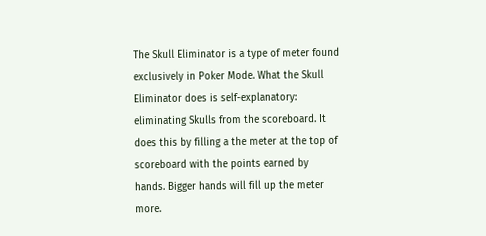The Skull Eliminator is a type of meter found exclusively in Poker Mode. What the Skull Eliminator does is self-explanatory: eliminating Skulls from the scoreboard. It does this by filling a the meter at the top of scoreboard with the points earned by hands. Bigger hands will fill up the meter more.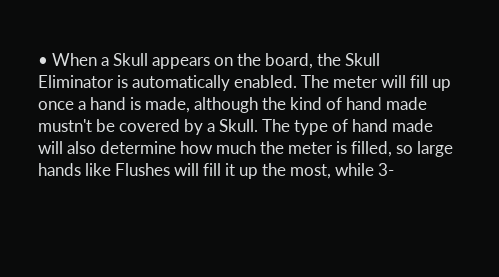• When a Skull appears on the board, the Skull Eliminator is automatically enabled. The meter will fill up once a hand is made, although the kind of hand made mustn't be covered by a Skull. The type of hand made will also determine how much the meter is filled, so large hands like Flushes will fill it up the most, while 3-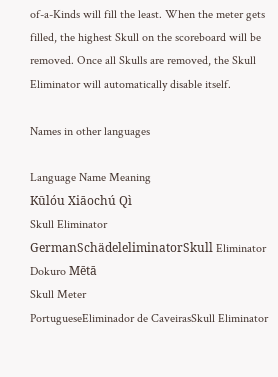of-a-Kinds will fill the least. When the meter gets filled, the highest Skull on the scoreboard will be removed. Once all Skulls are removed, the Skull Eliminator will automatically disable itself.

Names in other languages

Language Name Meaning
Kūlóu Xiāochú Qì
Skull Eliminator
GermanSchädeleliminatorSkull Eliminator
Dokuro Mētā
Skull Meter
PortugueseEliminador de CaveirasSkull Eliminator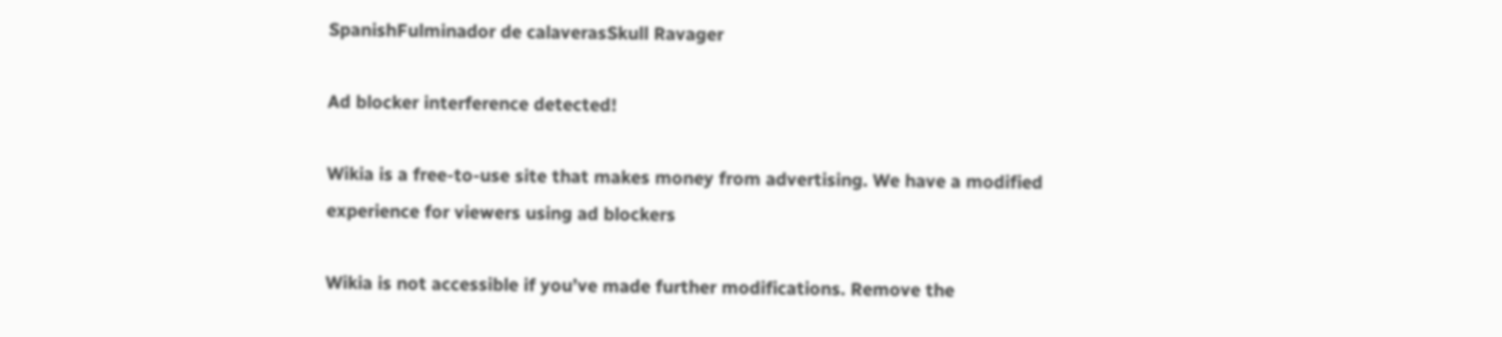SpanishFulminador de calaverasSkull Ravager

Ad blocker interference detected!

Wikia is a free-to-use site that makes money from advertising. We have a modified experience for viewers using ad blockers

Wikia is not accessible if you’ve made further modifications. Remove the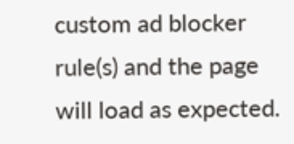custom ad blocker rule(s) and the page will load as expected.